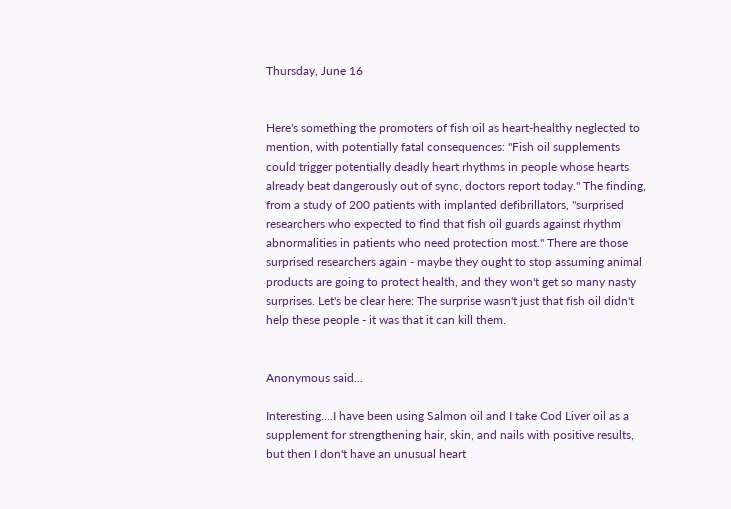Thursday, June 16


Here's something the promoters of fish oil as heart-healthy neglected to mention, with potentially fatal consequences: "Fish oil supplements could trigger potentially deadly heart rhythms in people whose hearts already beat dangerously out of sync, doctors report today." The finding, from a study of 200 patients with implanted defibrillators, "surprised researchers who expected to find that fish oil guards against rhythm abnormalities in patients who need protection most." There are those surprised researchers again - maybe they ought to stop assuming animal products are going to protect health, and they won't get so many nasty surprises. Let's be clear here: The surprise wasn't just that fish oil didn't help these people - it was that it can kill them.


Anonymous said...

Interesting....I have been using Salmon oil and I take Cod Liver oil as a supplement for strengthening hair, skin, and nails with positive results, but then I don't have an unusual heart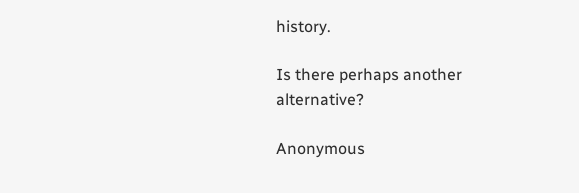history.

Is there perhaps another alternative?

Anonymous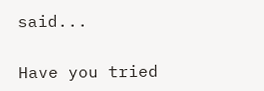said...

Have you tried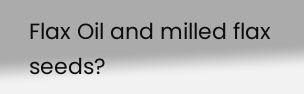Flax Oil and milled flax seeds?